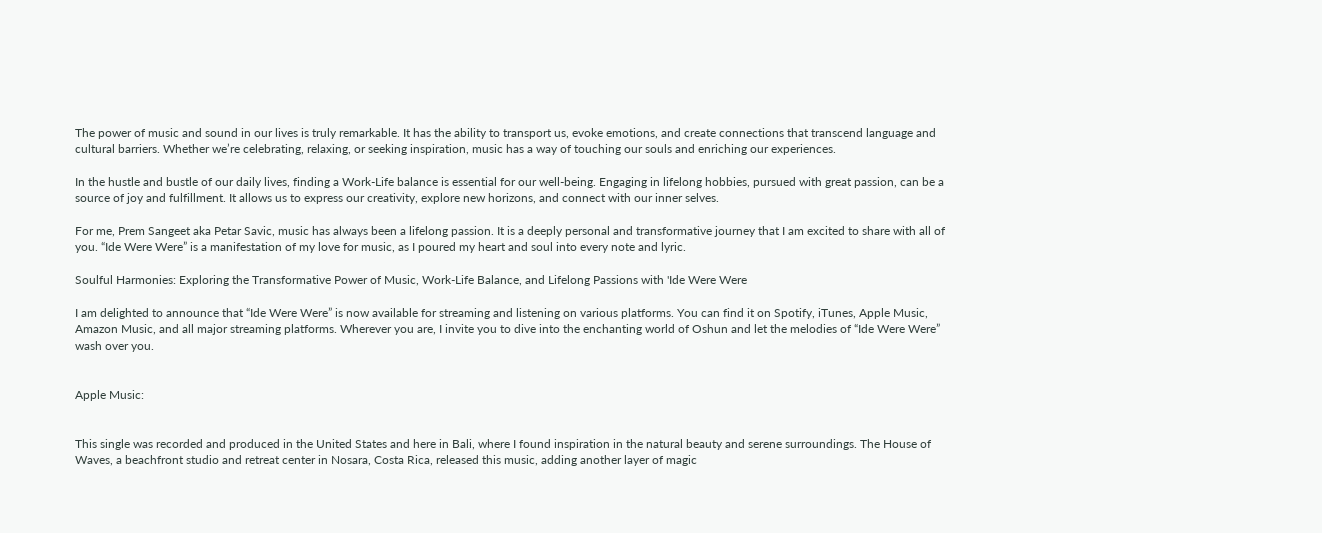The power of music and sound in our lives is truly remarkable. It has the ability to transport us, evoke emotions, and create connections that transcend language and cultural barriers. Whether we’re celebrating, relaxing, or seeking inspiration, music has a way of touching our souls and enriching our experiences.

In the hustle and bustle of our daily lives, finding a Work-Life balance is essential for our well-being. Engaging in lifelong hobbies, pursued with great passion, can be a source of joy and fulfillment. It allows us to express our creativity, explore new horizons, and connect with our inner selves.

For me, Prem Sangeet aka Petar Savic, music has always been a lifelong passion. It is a deeply personal and transformative journey that I am excited to share with all of you. “Ide Were Were” is a manifestation of my love for music, as I poured my heart and soul into every note and lyric.

Soulful Harmonies: Exploring the Transformative Power of Music, Work-Life Balance, and Lifelong Passions with 'Ide Were Were

I am delighted to announce that “Ide Were Were” is now available for streaming and listening on various platforms. You can find it on Spotify, iTunes, Apple Music, Amazon Music, and all major streaming platforms. Wherever you are, I invite you to dive into the enchanting world of Oshun and let the melodies of “Ide Were Were” wash over you.


Apple Music:


This single was recorded and produced in the United States and here in Bali, where I found inspiration in the natural beauty and serene surroundings. The House of Waves, a beachfront studio and retreat center in Nosara, Costa Rica, released this music, adding another layer of magic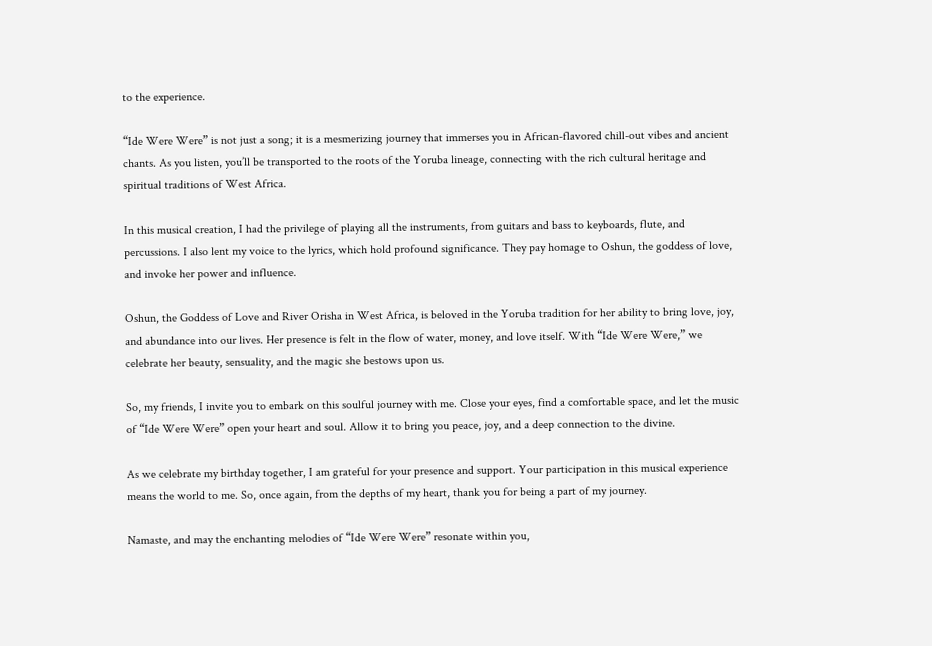to the experience.

“Ide Were Were” is not just a song; it is a mesmerizing journey that immerses you in African-flavored chill-out vibes and ancient chants. As you listen, you’ll be transported to the roots of the Yoruba lineage, connecting with the rich cultural heritage and spiritual traditions of West Africa.

In this musical creation, I had the privilege of playing all the instruments, from guitars and bass to keyboards, flute, and percussions. I also lent my voice to the lyrics, which hold profound significance. They pay homage to Oshun, the goddess of love, and invoke her power and influence.

Oshun, the Goddess of Love and River Orisha in West Africa, is beloved in the Yoruba tradition for her ability to bring love, joy, and abundance into our lives. Her presence is felt in the flow of water, money, and love itself. With “Ide Were Were,” we celebrate her beauty, sensuality, and the magic she bestows upon us.

So, my friends, I invite you to embark on this soulful journey with me. Close your eyes, find a comfortable space, and let the music of “Ide Were Were” open your heart and soul. Allow it to bring you peace, joy, and a deep connection to the divine.

As we celebrate my birthday together, I am grateful for your presence and support. Your participation in this musical experience means the world to me. So, once again, from the depths of my heart, thank you for being a part of my journey.

Namaste, and may the enchanting melodies of “Ide Were Were” resonate within you,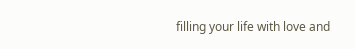filling your life with love and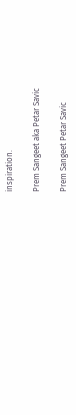inspiration.

Prem Sangeet aka Petar Savic

Prem Sangeet Petar Savic